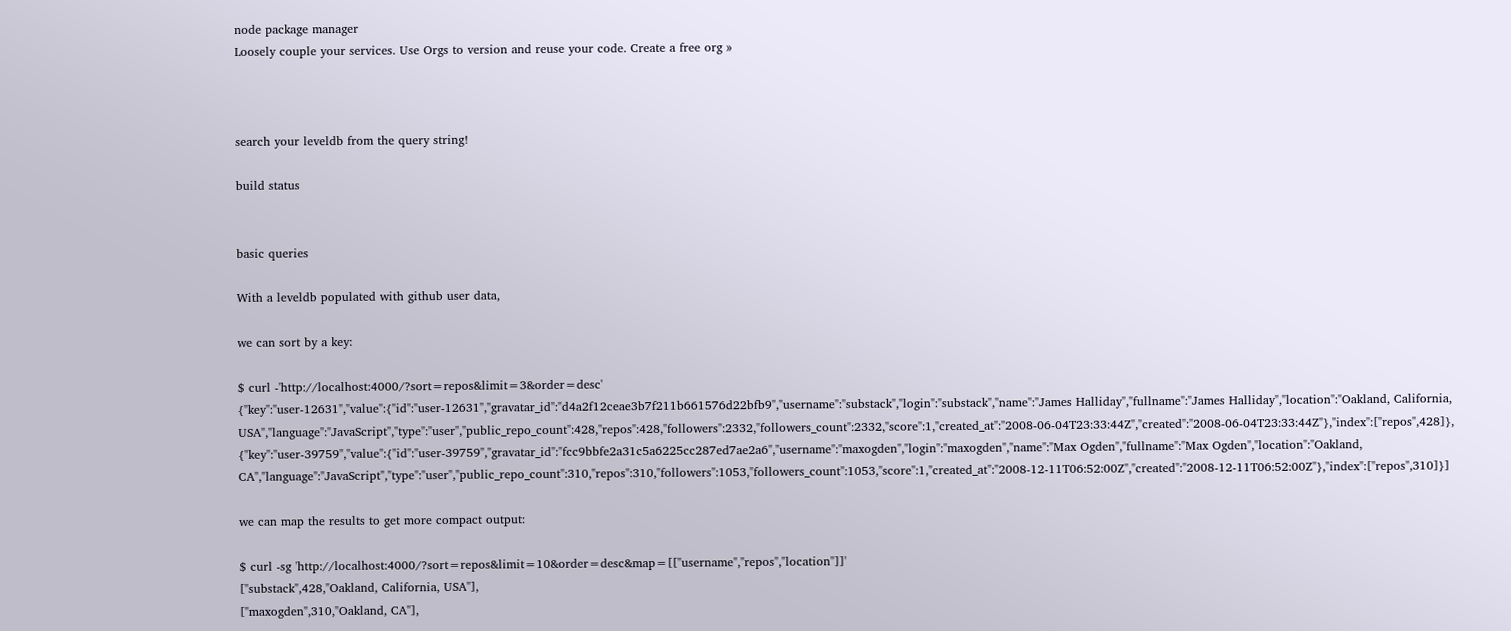node package manager
Loosely couple your services. Use Orgs to version and reuse your code. Create a free org »



search your leveldb from the query string!

build status


basic queries

With a leveldb populated with github user data,

we can sort by a key:

$ curl -'http://localhost:4000/?sort=repos&limit=3&order=desc'
{"key":"user-12631","value":{"id":"user-12631","gravatar_id":"d4a2f12ceae3b7f211b661576d22bfb9","username":"substack","login":"substack","name":"James Halliday","fullname":"James Halliday","location":"Oakland, California, USA","language":"JavaScript","type":"user","public_repo_count":428,"repos":428,"followers":2332,"followers_count":2332,"score":1,"created_at":"2008-06-04T23:33:44Z","created":"2008-06-04T23:33:44Z"},"index":["repos",428]},
{"key":"user-39759","value":{"id":"user-39759","gravatar_id":"fcc9bbfe2a31c5a6225cc287ed7ae2a6","username":"maxogden","login":"maxogden","name":"Max Ogden","fullname":"Max Ogden","location":"Oakland, CA","language":"JavaScript","type":"user","public_repo_count":310,"repos":310,"followers":1053,"followers_count":1053,"score":1,"created_at":"2008-12-11T06:52:00Z","created":"2008-12-11T06:52:00Z"},"index":["repos",310]}]

we can map the results to get more compact output:

$ curl -sg 'http://localhost:4000/?sort=repos&limit=10&order=desc&map=[["username","repos","location"]]'
["substack",428,"Oakland, California, USA"],
["maxogden",310,"Oakland, CA"],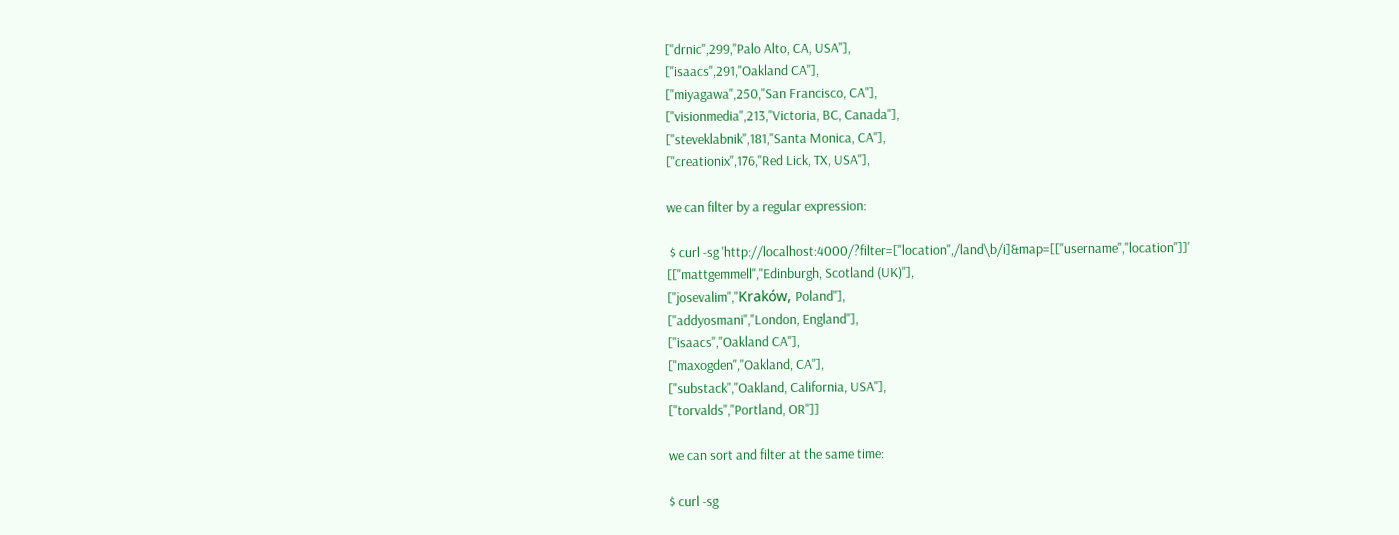["drnic",299,"Palo Alto, CA, USA"],
["isaacs",291,"Oakland CA"],
["miyagawa",250,"San Francisco, CA"],
["visionmedia",213,"Victoria, BC, Canada"],
["steveklabnik",181,"Santa Monica, CA"],
["creationix",176,"Red Lick, TX, USA"],

we can filter by a regular expression:

 $ curl -sg 'http://localhost:4000/?filter=["location",/land\b/i]&map=[["username","location"]]'
[["mattgemmell","Edinburgh, Scotland (UK)"],
["josevalim","Kraków, Poland"],
["addyosmani","London, England"],
["isaacs","Oakland CA"],
["maxogden","Oakland, CA"],
["substack","Oakland, California, USA"],
["torvalds","Portland, OR"]]

we can sort and filter at the same time:

$ curl -sg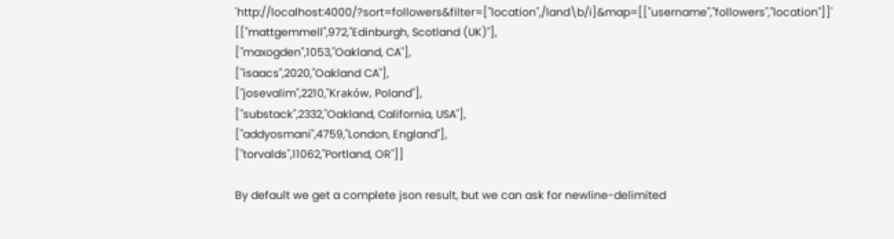'http://localhost:4000/?sort=followers&filter=["location",/land\b/i]&map=[["username","followers","location"]]'
[["mattgemmell",972,"Edinburgh, Scotland (UK)"],
["maxogden",1053,"Oakland, CA"],
["isaacs",2020,"Oakland CA"],
["josevalim",2210,"Kraków, Poland"],
["substack",2332,"Oakland, California, USA"],
["addyosmani",4759,"London, England"],
["torvalds",11062,"Portland, OR"]]

By default we get a complete json result, but we can ask for newline-delimited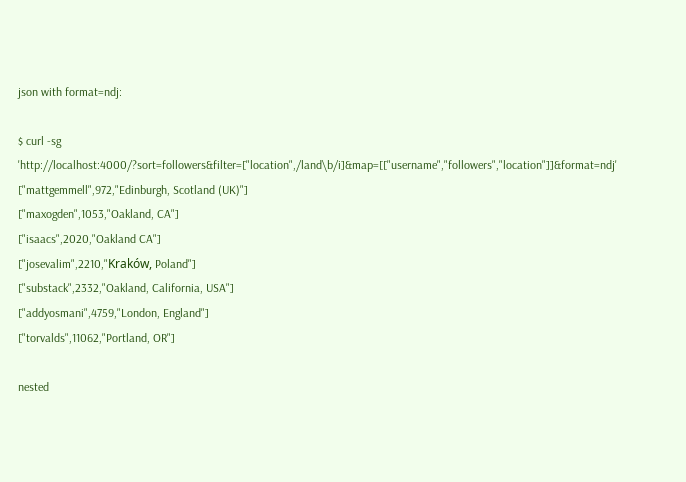json with format=ndj:

$ curl -sg 'http://localhost:4000/?sort=followers&filter=["location",/land\b/i]&map=[["username","followers","location"]]&format=ndj'
["mattgemmell",972,"Edinburgh, Scotland (UK)"]
["maxogden",1053,"Oakland, CA"]
["isaacs",2020,"Oakland CA"]
["josevalim",2210,"Kraków, Poland"]
["substack",2332,"Oakland, California, USA"]
["addyosmani",4759,"London, England"]
["torvalds",11062,"Portland, OR"]

nested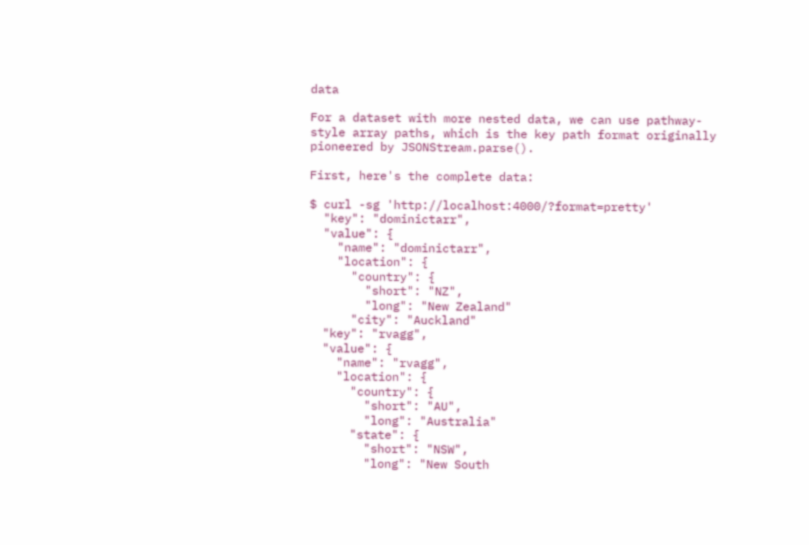data

For a dataset with more nested data, we can use pathway-style array paths, which is the key path format originally pioneered by JSONStream.parse().

First, here's the complete data:

$ curl -sg 'http://localhost:4000/?format=pretty'
  "key": "dominictarr",
  "value": {
    "name": "dominictarr",
    "location": {
      "country": {
        "short": "NZ",
        "long": "New Zealand"
      "city": "Auckland"
  "key": "rvagg",
  "value": {
    "name": "rvagg",
    "location": {
      "country": {
        "short": "AU",
        "long": "Australia"
      "state": {
        "short": "NSW",
        "long": "New South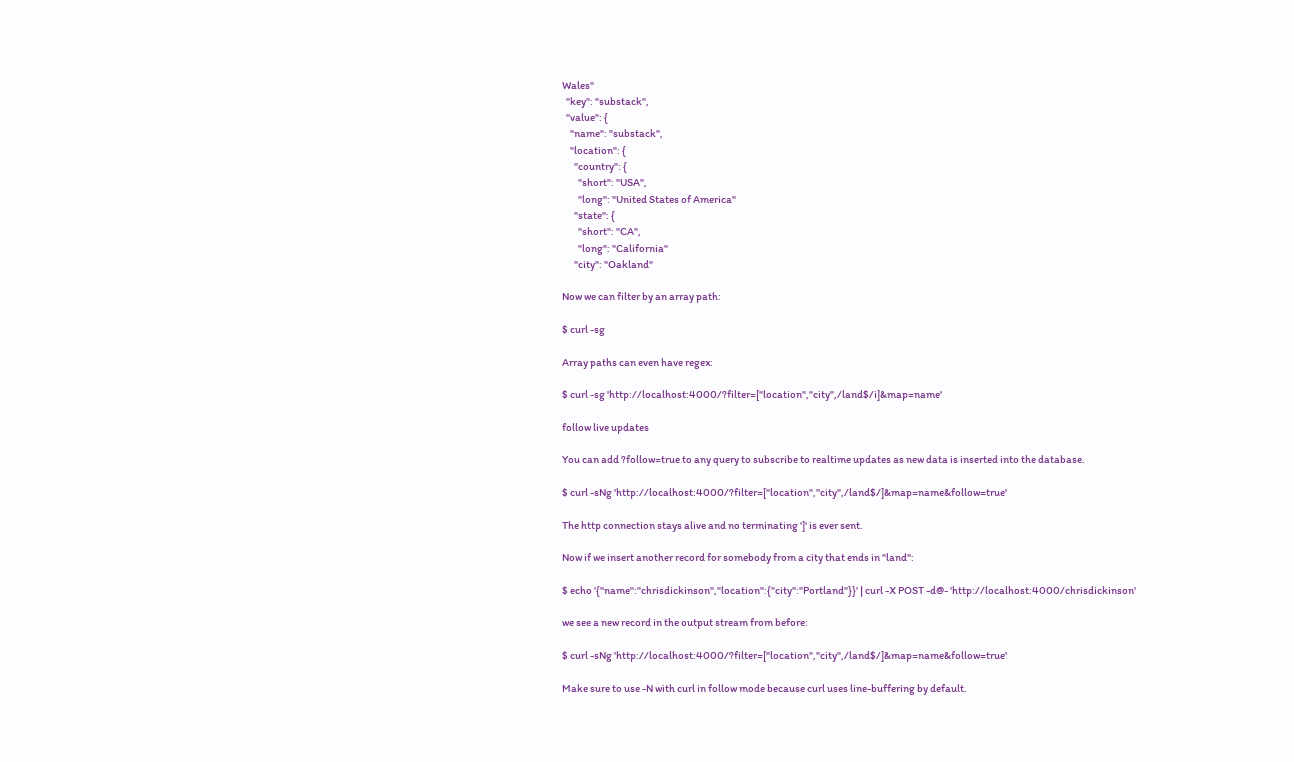Wales"
  "key": "substack",
  "value": {
    "name": "substack",
    "location": {
      "country": {
        "short": "USA",
        "long": "United States of America"
      "state": {
        "short": "CA",
        "long": "California"
      "city": "Oakland"

Now we can filter by an array path:

$ curl -sg

Array paths can even have regex:

$ curl -sg 'http://localhost:4000/?filter=["location","city",/land$/i]&map=name'

follow live updates

You can add ?follow=true to any query to subscribe to realtime updates as new data is inserted into the database.

$ curl -sNg 'http://localhost:4000/?filter=["location","city",/land$/]&map=name&follow=true'

The http connection stays alive and no terminating ']' is ever sent.

Now if we insert another record for somebody from a city that ends in "land":

$ echo '{"name":"chrisdickinson","location":{"city":"Portland"}}' | curl -X POST -d@- 'http://localhost:4000/chrisdickinson'

we see a new record in the output stream from before:

$ curl -sNg 'http://localhost:4000/?filter=["location","city",/land$/]&map=name&follow=true'

Make sure to use -N with curl in follow mode because curl uses line-buffering by default.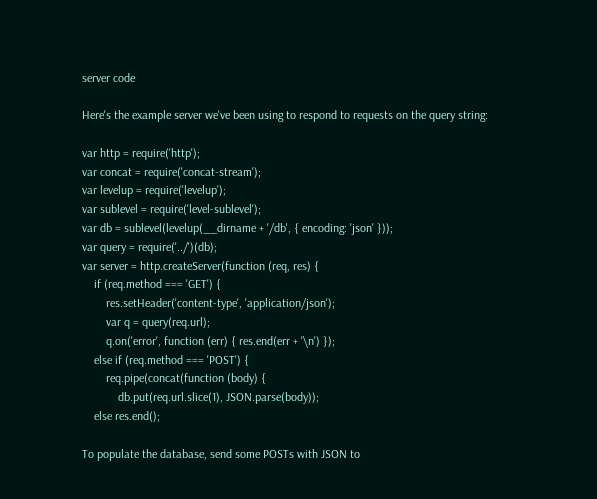server code

Here's the example server we've been using to respond to requests on the query string:

var http = require('http');
var concat = require('concat-stream');
var levelup = require('levelup');
var sublevel = require('level-sublevel');
var db = sublevel(levelup(__dirname + '/db', { encoding: 'json' }));
var query = require('../')(db);
var server = http.createServer(function (req, res) {
    if (req.method === 'GET') {
        res.setHeader('content-type', 'application/json');
        var q = query(req.url);
        q.on('error', function (err) { res.end(err + '\n') });
    else if (req.method === 'POST') {
        req.pipe(concat(function (body) {
            db.put(req.url.slice(1), JSON.parse(body));
    else res.end();

To populate the database, send some POSTs with JSON to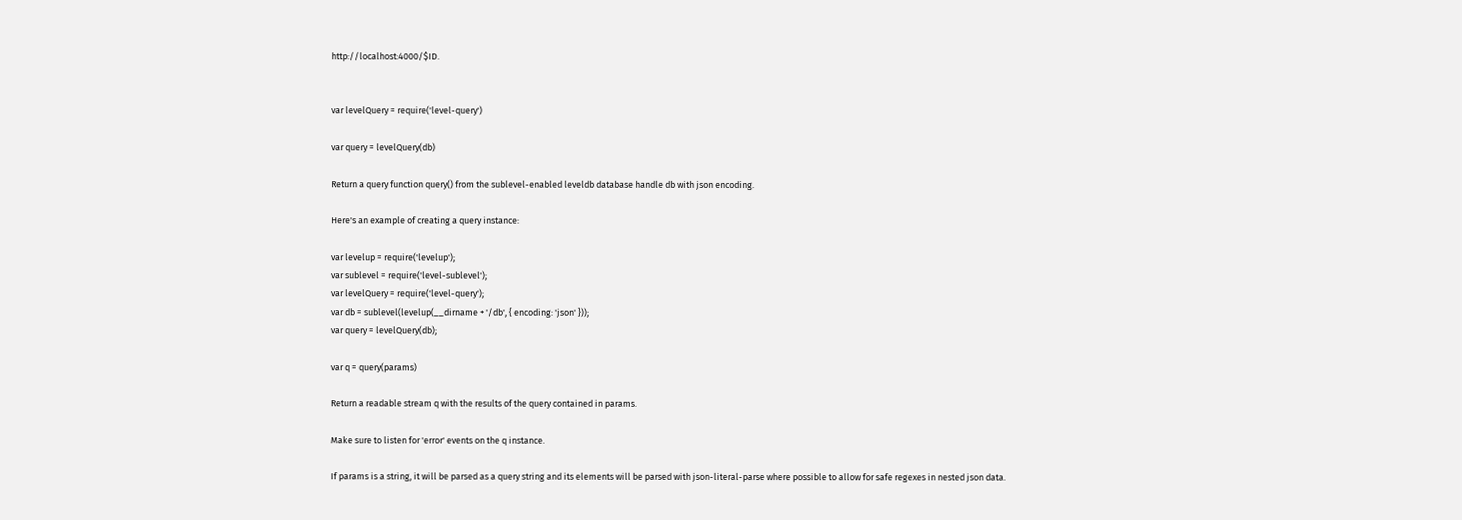http://localhost:4000/$ID.


var levelQuery = require('level-query')

var query = levelQuery(db)

Return a query function query() from the sublevel-enabled leveldb database handle db with json encoding.

Here's an example of creating a query instance:

var levelup = require('levelup');
var sublevel = require('level-sublevel');
var levelQuery = require('level-query');
var db = sublevel(levelup(__dirname + '/db', { encoding: 'json' }));
var query = levelQuery(db);

var q = query(params)

Return a readable stream q with the results of the query contained in params.

Make sure to listen for 'error' events on the q instance.

If params is a string, it will be parsed as a query string and its elements will be parsed with json-literal-parse where possible to allow for safe regexes in nested json data.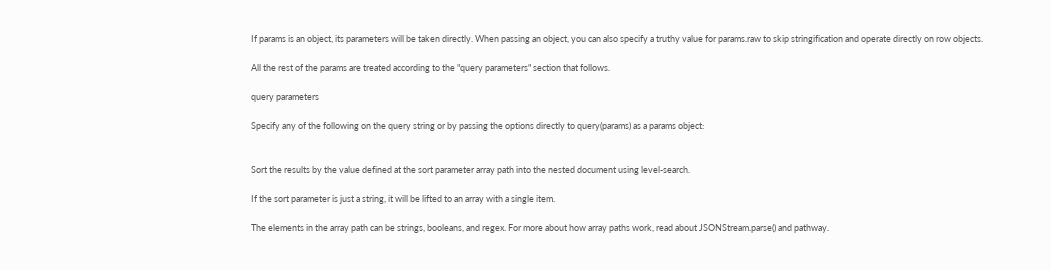If params is an object, its parameters will be taken directly. When passing an object, you can also specify a truthy value for params.raw to skip stringification and operate directly on row objects.

All the rest of the params are treated according to the "query parameters" section that follows.

query parameters

Specify any of the following on the query string or by passing the options directly to query(params) as a params object:


Sort the results by the value defined at the sort parameter array path into the nested document using level-search.

If the sort parameter is just a string, it will be lifted to an array with a single item.

The elements in the array path can be strings, booleans, and regex. For more about how array paths work, read about JSONStream.parse() and pathway.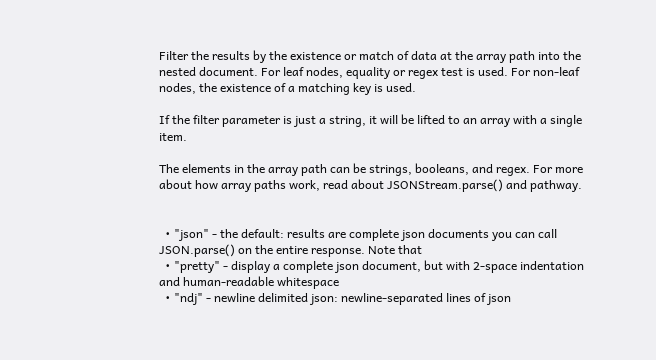Filter the results by the existence or match of data at the array path into the nested document. For leaf nodes, equality or regex test is used. For non-leaf nodes, the existence of a matching key is used.

If the filter parameter is just a string, it will be lifted to an array with a single item.

The elements in the array path can be strings, booleans, and regex. For more about how array paths work, read about JSONStream.parse() and pathway.


  • "json" - the default: results are complete json documents you can call JSON.parse() on the entire response. Note that
  • "pretty" - display a complete json document, but with 2-space indentation and human-readable whitespace
  • "ndj" - newline delimited json: newline-separated lines of json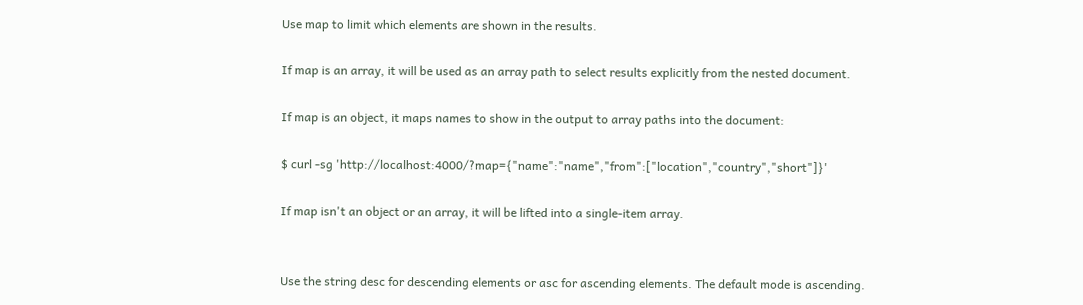Use map to limit which elements are shown in the results.

If map is an array, it will be used as an array path to select results explicitly from the nested document.

If map is an object, it maps names to show in the output to array paths into the document:

$ curl -sg 'http://localhost:4000/?map={"name":"name","from":["location","country","short"]}'

If map isn't an object or an array, it will be lifted into a single-item array.


Use the string desc for descending elements or asc for ascending elements. The default mode is ascending.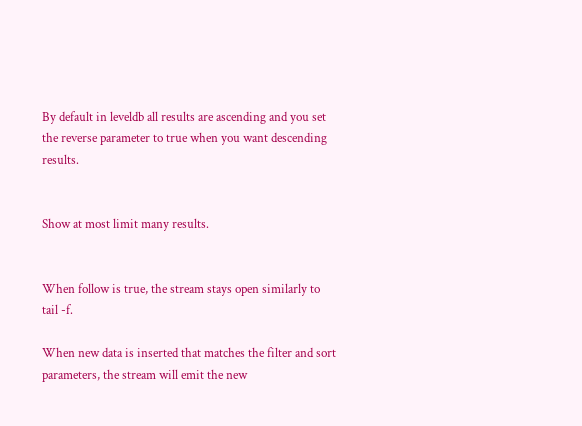By default in leveldb all results are ascending and you set the reverse parameter to true when you want descending results.


Show at most limit many results.


When follow is true, the stream stays open similarly to tail -f.

When new data is inserted that matches the filter and sort parameters, the stream will emit the new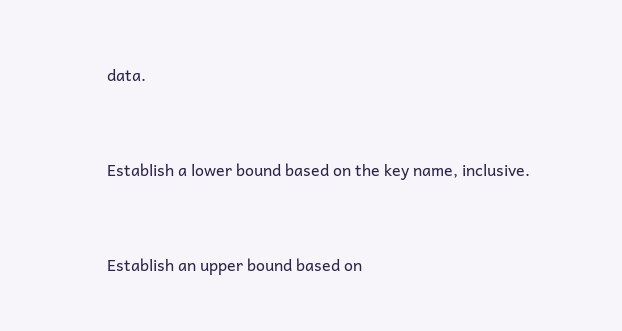data.


Establish a lower bound based on the key name, inclusive.


Establish an upper bound based on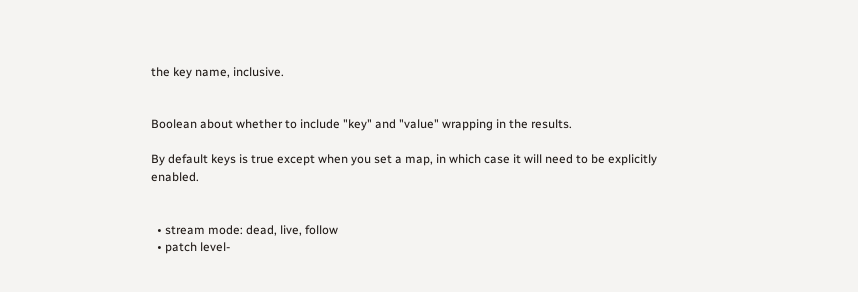the key name, inclusive.


Boolean about whether to include "key" and "value" wrapping in the results.

By default keys is true except when you set a map, in which case it will need to be explicitly enabled.


  • stream mode: dead, live, follow
  • patch level-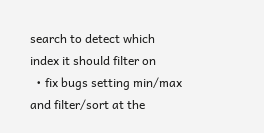search to detect which index it should filter on
  • fix bugs setting min/max and filter/sort at the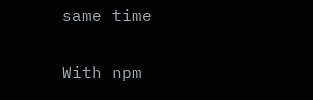same time


With npm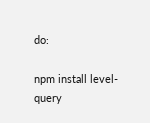do:

npm install level-query